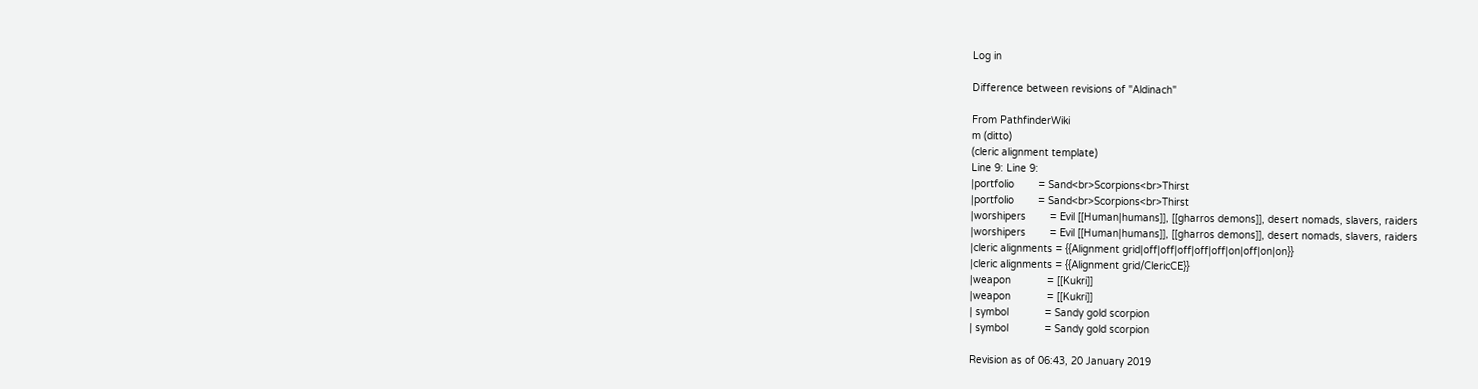Log in

Difference between revisions of "Aldinach"

From PathfinderWiki
m (ditto)
(cleric alignment template)
Line 9: Line 9:
|portfolio        = Sand<br>Scorpions<br>Thirst
|portfolio        = Sand<br>Scorpions<br>Thirst
|worshipers        = Evil [[Human|humans]], [[gharros demons]], desert nomads, slavers, raiders
|worshipers        = Evil [[Human|humans]], [[gharros demons]], desert nomads, slavers, raiders
|cleric alignments = {{Alignment grid|off|off|off|off|off|on|off|on|on}}
|cleric alignments = {{Alignment grid/ClericCE}}
|weapon            = [[Kukri]]
|weapon            = [[Kukri]]
| symbol            = Sandy gold scorpion
| symbol            = Sandy gold scorpion

Revision as of 06:43, 20 January 2019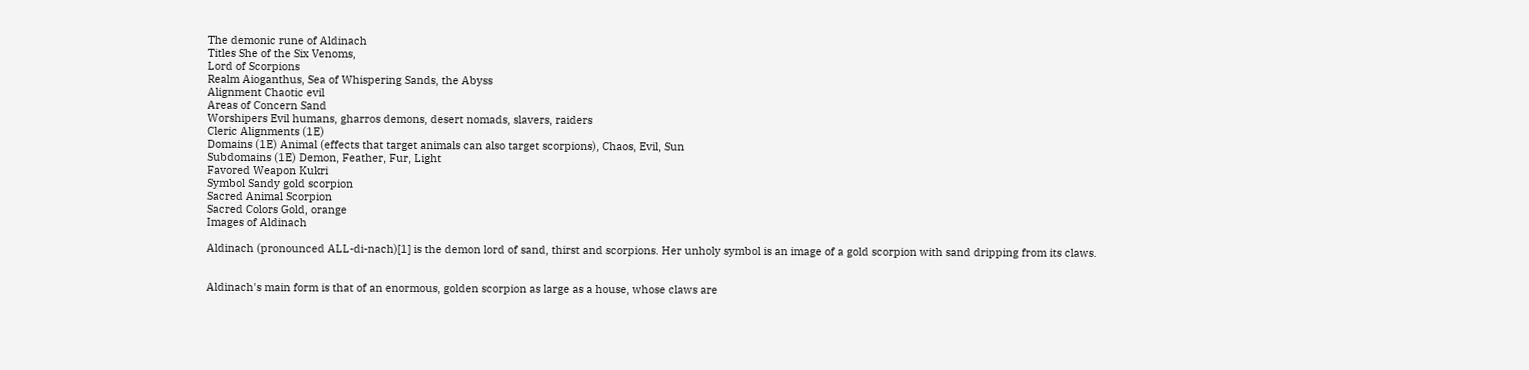The demonic rune of Aldinach
Titles She of the Six Venoms,
Lord of Scorpions
Realm Aioganthus, Sea of Whispering Sands, the Abyss
Alignment Chaotic evil
Areas of Concern Sand
Worshipers Evil humans, gharros demons, desert nomads, slavers, raiders
Cleric Alignments (1E)
Domains (1E) Animal (effects that target animals can also target scorpions), Chaos, Evil, Sun
Subdomains (1E) Demon, Feather, Fur, Light
Favored Weapon Kukri
Symbol Sandy gold scorpion
Sacred Animal Scorpion
Sacred Colors Gold, orange
Images of Aldinach

Aldinach (pronounced ALL-di-nach)[1] is the demon lord of sand, thirst and scorpions. Her unholy symbol is an image of a gold scorpion with sand dripping from its claws.


Aldinach's main form is that of an enormous, golden scorpion as large as a house, whose claws are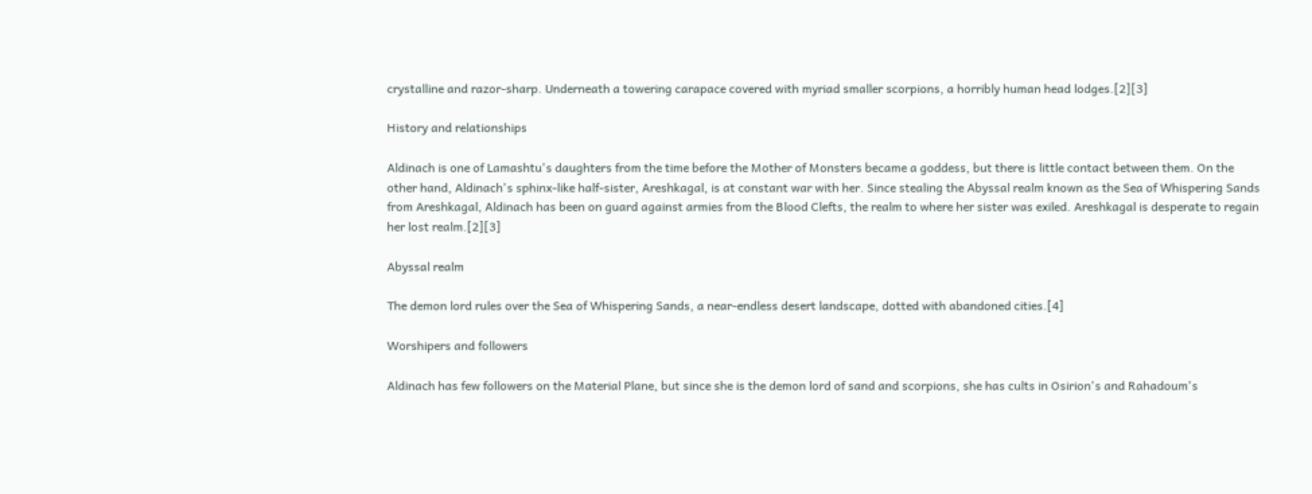crystalline and razor-sharp. Underneath a towering carapace covered with myriad smaller scorpions, a horribly human head lodges.[2][3]

History and relationships

Aldinach is one of Lamashtu's daughters from the time before the Mother of Monsters became a goddess, but there is little contact between them. On the other hand, Aldinach's sphinx-like half-sister, Areshkagal, is at constant war with her. Since stealing the Abyssal realm known as the Sea of Whispering Sands from Areshkagal, Aldinach has been on guard against armies from the Blood Clefts, the realm to where her sister was exiled. Areshkagal is desperate to regain her lost realm.[2][3]

Abyssal realm

The demon lord rules over the Sea of Whispering Sands, a near-endless desert landscape, dotted with abandoned cities.[4]

Worshipers and followers

Aldinach has few followers on the Material Plane, but since she is the demon lord of sand and scorpions, she has cults in Osirion's and Rahadoum's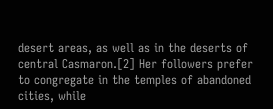desert areas, as well as in the deserts of central Casmaron.[2] Her followers prefer to congregate in the temples of abandoned cities, while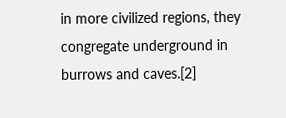in more civilized regions, they congregate underground in burrows and caves.[2]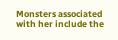Monsters associated with her include the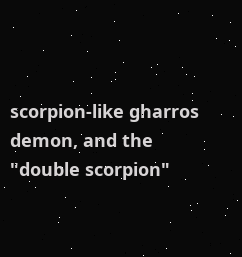scorpion-like gharros demon, and the "double scorpion"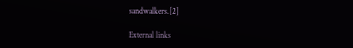sandwalkers.[2]

External links